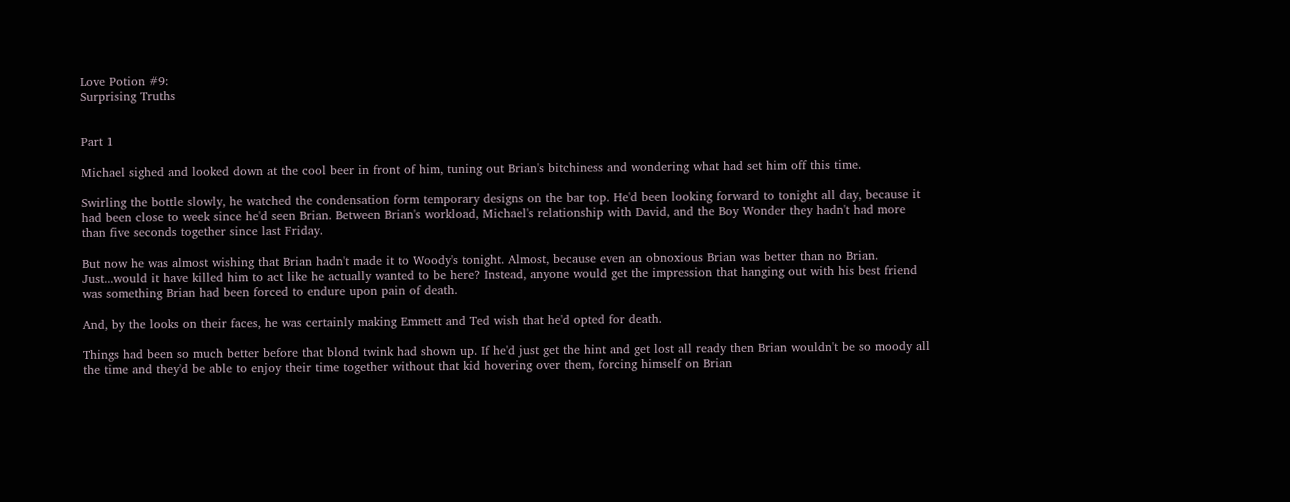Love Potion #9:
Surprising Truths


Part 1

Michael sighed and looked down at the cool beer in front of him, tuning out Brian's bitchiness and wondering what had set him off this time.

Swirling the bottle slowly, he watched the condensation form temporary designs on the bar top. He'd been looking forward to tonight all day, because it had been close to week since he'd seen Brian. Between Brian's workload, Michael's relationship with David, and the Boy Wonder they hadn't had more than five seconds together since last Friday.

But now he was almost wishing that Brian hadn't made it to Woody's tonight. Almost, because even an obnoxious Brian was better than no Brian. Just...would it have killed him to act like he actually wanted to be here? Instead, anyone would get the impression that hanging out with his best friend was something Brian had been forced to endure upon pain of death.

And, by the looks on their faces, he was certainly making Emmett and Ted wish that he'd opted for death.

Things had been so much better before that blond twink had shown up. If he'd just get the hint and get lost all ready then Brian wouldn't be so moody all the time and they'd be able to enjoy their time together without that kid hovering over them, forcing himself on Brian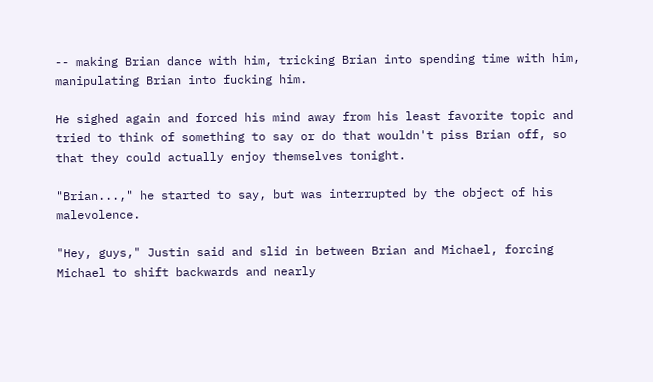-- making Brian dance with him, tricking Brian into spending time with him, manipulating Brian into fucking him.

He sighed again and forced his mind away from his least favorite topic and tried to think of something to say or do that wouldn't piss Brian off, so that they could actually enjoy themselves tonight.

"Brian...," he started to say, but was interrupted by the object of his malevolence.

"Hey, guys," Justin said and slid in between Brian and Michael, forcing Michael to shift backwards and nearly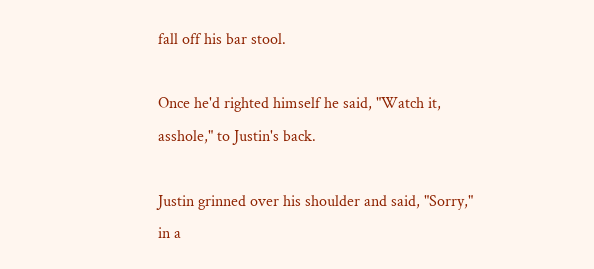fall off his bar stool.

Once he'd righted himself he said, "Watch it, asshole," to Justin's back.

Justin grinned over his shoulder and said, "Sorry," in a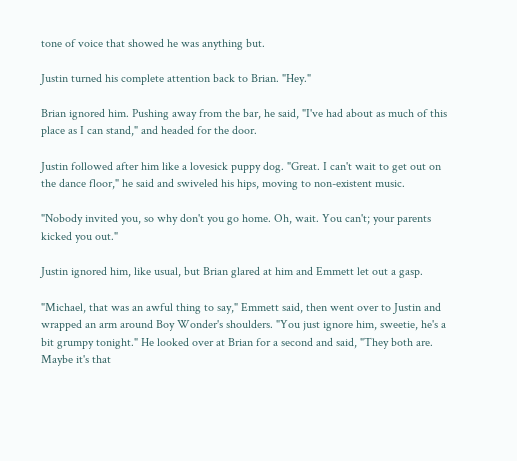tone of voice that showed he was anything but.

Justin turned his complete attention back to Brian. "Hey."

Brian ignored him. Pushing away from the bar, he said, "I've had about as much of this place as I can stand," and headed for the door.

Justin followed after him like a lovesick puppy dog. "Great. I can't wait to get out on the dance floor," he said and swiveled his hips, moving to non-existent music.

"Nobody invited you, so why don't you go home. Oh, wait. You can't; your parents kicked you out."

Justin ignored him, like usual, but Brian glared at him and Emmett let out a gasp.

"Michael, that was an awful thing to say," Emmett said, then went over to Justin and wrapped an arm around Boy Wonder's shoulders. "You just ignore him, sweetie, he's a bit grumpy tonight." He looked over at Brian for a second and said, "They both are. Maybe it's that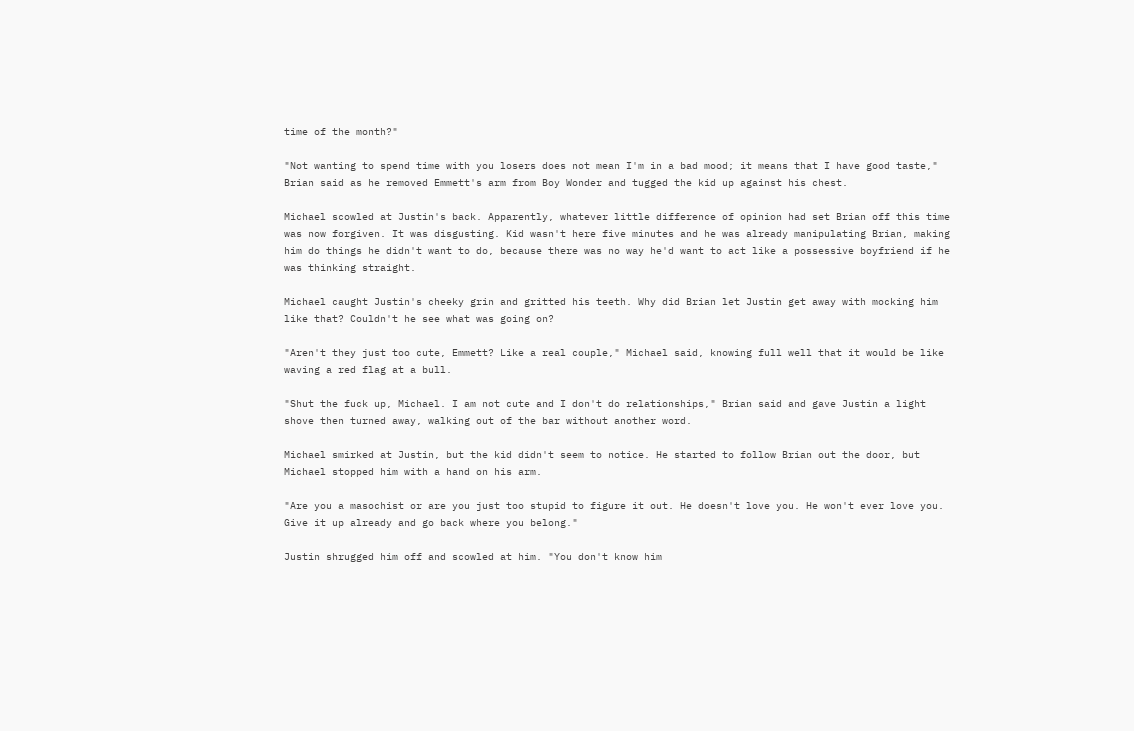time of the month?"

"Not wanting to spend time with you losers does not mean I'm in a bad mood; it means that I have good taste," Brian said as he removed Emmett's arm from Boy Wonder and tugged the kid up against his chest.

Michael scowled at Justin's back. Apparently, whatever little difference of opinion had set Brian off this time was now forgiven. It was disgusting. Kid wasn't here five minutes and he was already manipulating Brian, making him do things he didn't want to do, because there was no way he'd want to act like a possessive boyfriend if he was thinking straight.

Michael caught Justin's cheeky grin and gritted his teeth. Why did Brian let Justin get away with mocking him like that? Couldn't he see what was going on?

"Aren't they just too cute, Emmett? Like a real couple," Michael said, knowing full well that it would be like waving a red flag at a bull.

"Shut the fuck up, Michael. I am not cute and I don't do relationships," Brian said and gave Justin a light shove then turned away, walking out of the bar without another word.

Michael smirked at Justin, but the kid didn't seem to notice. He started to follow Brian out the door, but Michael stopped him with a hand on his arm.

"Are you a masochist or are you just too stupid to figure it out. He doesn't love you. He won't ever love you. Give it up already and go back where you belong."

Justin shrugged him off and scowled at him. "You don't know him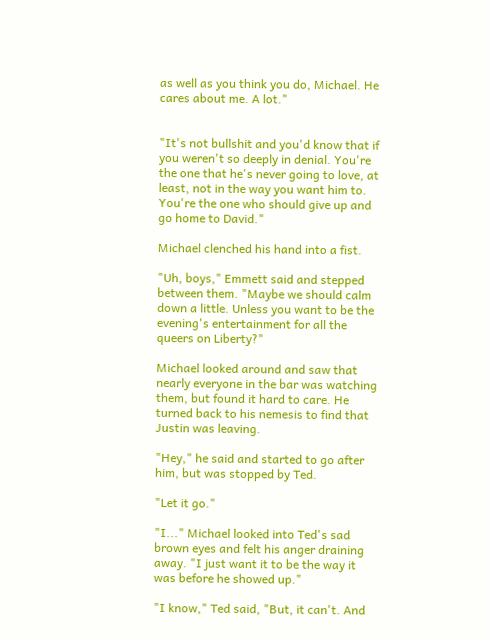as well as you think you do, Michael. He cares about me. A lot."


"It's not bullshit and you'd know that if you weren't so deeply in denial. You're the one that he's never going to love, at least, not in the way you want him to. You're the one who should give up and go home to David."

Michael clenched his hand into a fist.

"Uh, boys," Emmett said and stepped between them. "Maybe we should calm down a little. Unless you want to be the evening's entertainment for all the queers on Liberty?"

Michael looked around and saw that nearly everyone in the bar was watching them, but found it hard to care. He turned back to his nemesis to find that Justin was leaving.

"Hey," he said and started to go after him, but was stopped by Ted.

"Let it go."

"I..." Michael looked into Ted's sad brown eyes and felt his anger draining away. "I just want it to be the way it was before he showed up."

"I know," Ted said, "But, it can't. And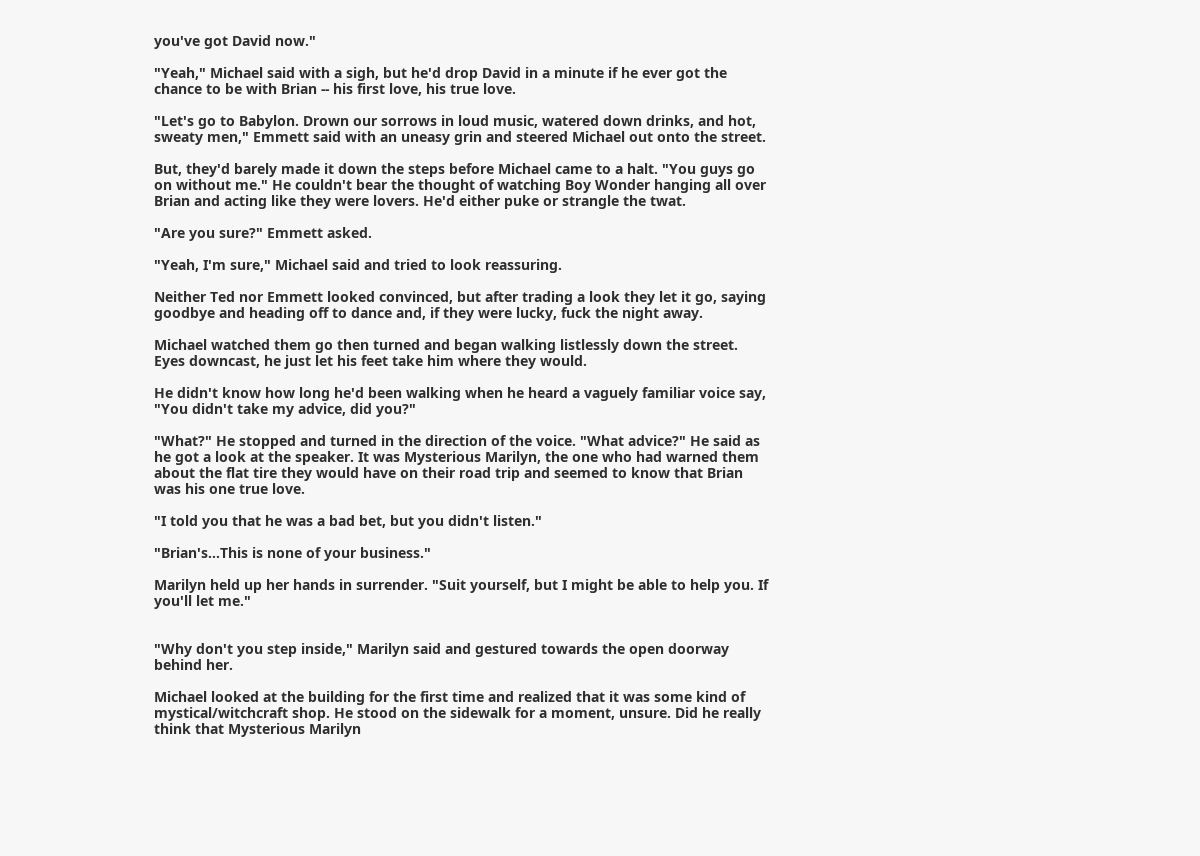you've got David now."

"Yeah," Michael said with a sigh, but he'd drop David in a minute if he ever got the chance to be with Brian -- his first love, his true love.

"Let's go to Babylon. Drown our sorrows in loud music, watered down drinks, and hot, sweaty men," Emmett said with an uneasy grin and steered Michael out onto the street.

But, they'd barely made it down the steps before Michael came to a halt. "You guys go on without me." He couldn't bear the thought of watching Boy Wonder hanging all over Brian and acting like they were lovers. He'd either puke or strangle the twat.

"Are you sure?" Emmett asked.

"Yeah, I'm sure," Michael said and tried to look reassuring.

Neither Ted nor Emmett looked convinced, but after trading a look they let it go, saying goodbye and heading off to dance and, if they were lucky, fuck the night away.

Michael watched them go then turned and began walking listlessly down the street. Eyes downcast, he just let his feet take him where they would.

He didn't know how long he'd been walking when he heard a vaguely familiar voice say, "You didn't take my advice, did you?"

"What?" He stopped and turned in the direction of the voice. "What advice?" He said as he got a look at the speaker. It was Mysterious Marilyn, the one who had warned them about the flat tire they would have on their road trip and seemed to know that Brian was his one true love.

"I told you that he was a bad bet, but you didn't listen."

"Brian's...This is none of your business."

Marilyn held up her hands in surrender. "Suit yourself, but I might be able to help you. If you'll let me."


"Why don't you step inside," Marilyn said and gestured towards the open doorway behind her.

Michael looked at the building for the first time and realized that it was some kind of mystical/witchcraft shop. He stood on the sidewalk for a moment, unsure. Did he really think that Mysterious Marilyn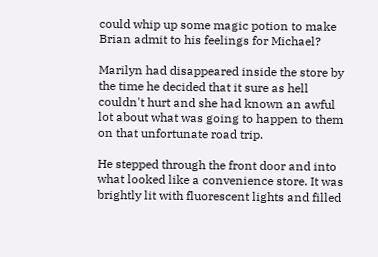could whip up some magic potion to make Brian admit to his feelings for Michael?

Marilyn had disappeared inside the store by the time he decided that it sure as hell couldn't hurt and she had known an awful lot about what was going to happen to them on that unfortunate road trip.

He stepped through the front door and into what looked like a convenience store. It was brightly lit with fluorescent lights and filled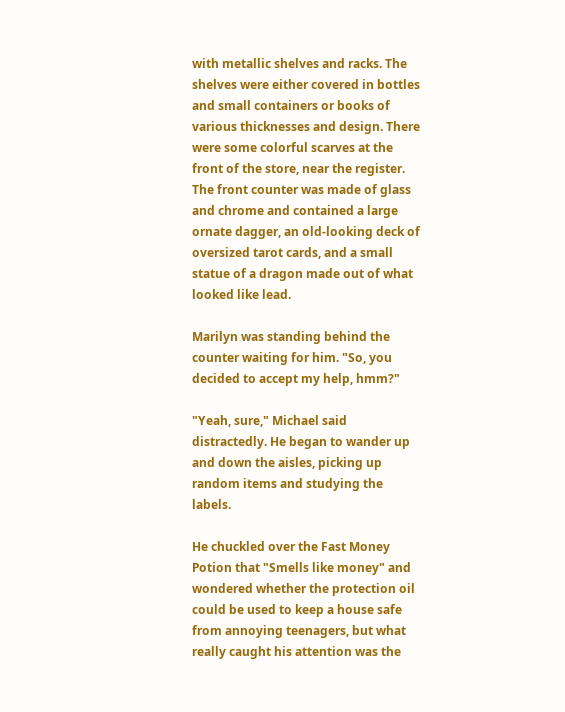with metallic shelves and racks. The shelves were either covered in bottles and small containers or books of various thicknesses and design. There were some colorful scarves at the front of the store, near the register. The front counter was made of glass and chrome and contained a large ornate dagger, an old-looking deck of oversized tarot cards, and a small statue of a dragon made out of what looked like lead.

Marilyn was standing behind the counter waiting for him. "So, you decided to accept my help, hmm?"

"Yeah, sure," Michael said distractedly. He began to wander up and down the aisles, picking up random items and studying the labels.

He chuckled over the Fast Money Potion that "Smells like money" and wondered whether the protection oil could be used to keep a house safe from annoying teenagers, but what really caught his attention was the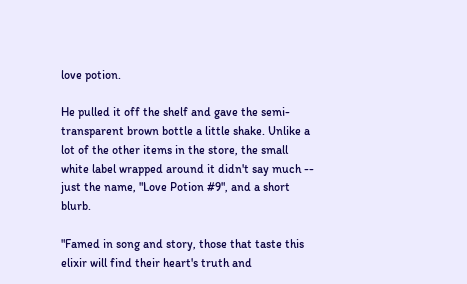love potion.

He pulled it off the shelf and gave the semi-transparent brown bottle a little shake. Unlike a lot of the other items in the store, the small white label wrapped around it didn't say much -- just the name, "Love Potion #9", and a short blurb.

"Famed in song and story, those that taste this elixir will find their heart's truth and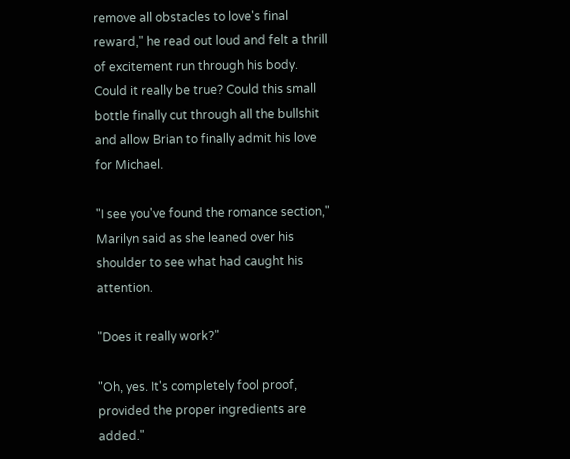remove all obstacles to love's final reward," he read out loud and felt a thrill of excitement run through his body. Could it really be true? Could this small bottle finally cut through all the bullshit and allow Brian to finally admit his love for Michael.

"I see you've found the romance section," Marilyn said as she leaned over his shoulder to see what had caught his attention.

"Does it really work?"

"Oh, yes. It's completely fool proof, provided the proper ingredients are added."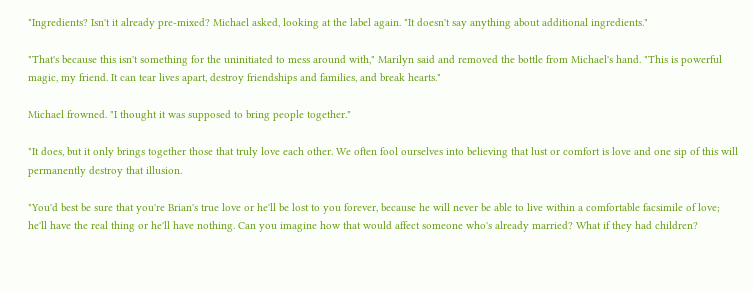"Ingredients? Isn't it already pre-mixed? Michael asked, looking at the label again. "It doesn't say anything about additional ingredients."

"That's because this isn't something for the uninitiated to mess around with," Marilyn said and removed the bottle from Michael's hand. "This is powerful magic, my friend. It can tear lives apart, destroy friendships and families, and break hearts."

Michael frowned. "I thought it was supposed to bring people together."

"It does, but it only brings together those that truly love each other. We often fool ourselves into believing that lust or comfort is love and one sip of this will permanently destroy that illusion.

"You'd best be sure that you're Brian's true love or he'll be lost to you forever, because he will never be able to live within a comfortable facsimile of love; he'll have the real thing or he'll have nothing. Can you imagine how that would affect someone who's already married? What if they had children?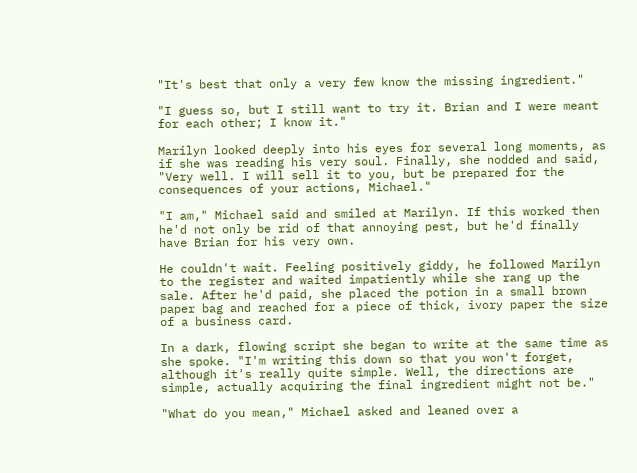"It's best that only a very few know the missing ingredient."

"I guess so, but I still want to try it. Brian and I were meant for each other; I know it."

Marilyn looked deeply into his eyes for several long moments, as if she was reading his very soul. Finally, she nodded and said, "Very well. I will sell it to you, but be prepared for the consequences of your actions, Michael."

"I am," Michael said and smiled at Marilyn. If this worked then he'd not only be rid of that annoying pest, but he'd finally have Brian for his very own.

He couldn't wait. Feeling positively giddy, he followed Marilyn to the register and waited impatiently while she rang up the sale. After he'd paid, she placed the potion in a small brown paper bag and reached for a piece of thick, ivory paper the size of a business card.

In a dark, flowing script she began to write at the same time as she spoke. "I'm writing this down so that you won't forget, although it's really quite simple. Well, the directions are simple, actually acquiring the final ingredient might not be."

"What do you mean," Michael asked and leaned over a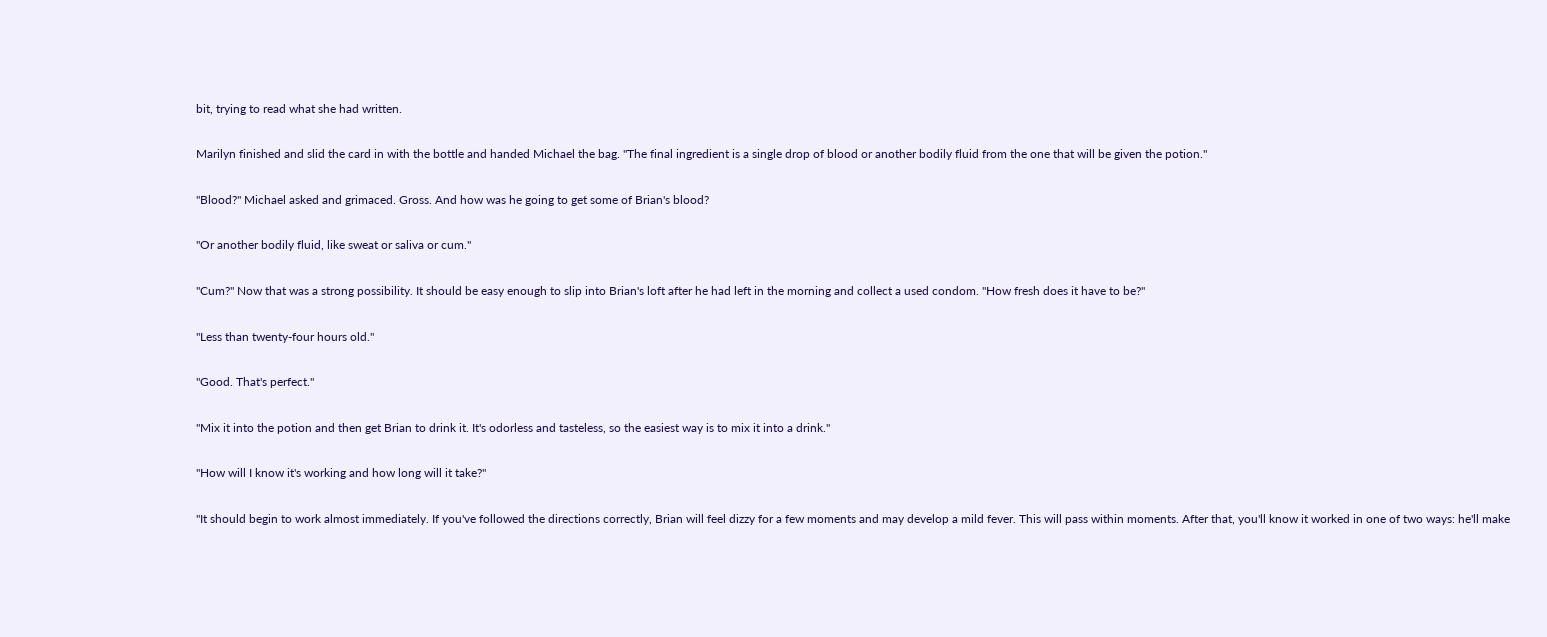bit, trying to read what she had written.

Marilyn finished and slid the card in with the bottle and handed Michael the bag. "The final ingredient is a single drop of blood or another bodily fluid from the one that will be given the potion."

"Blood?" Michael asked and grimaced. Gross. And how was he going to get some of Brian's blood?

"Or another bodily fluid, like sweat or saliva or cum."

"Cum?" Now that was a strong possibility. It should be easy enough to slip into Brian's loft after he had left in the morning and collect a used condom. "How fresh does it have to be?"

"Less than twenty-four hours old."

"Good. That's perfect."

"Mix it into the potion and then get Brian to drink it. It's odorless and tasteless, so the easiest way is to mix it into a drink."

"How will I know it's working and how long will it take?"

"It should begin to work almost immediately. If you've followed the directions correctly, Brian will feel dizzy for a few moments and may develop a mild fever. This will pass within moments. After that, you'll know it worked in one of two ways: he'll make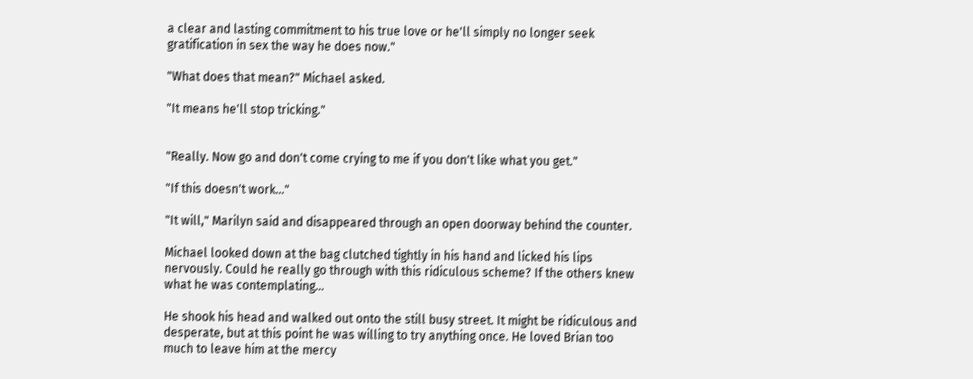a clear and lasting commitment to his true love or he'll simply no longer seek gratification in sex the way he does now."

"What does that mean?" Michael asked.

"It means he'll stop tricking."


"Really. Now go and don't come crying to me if you don't like what you get."

"If this doesn't work..."

"It will," Marilyn said and disappeared through an open doorway behind the counter.

Michael looked down at the bag clutched tightly in his hand and licked his lips nervously. Could he really go through with this ridiculous scheme? If the others knew what he was contemplating...

He shook his head and walked out onto the still busy street. It might be ridiculous and desperate, but at this point he was willing to try anything once. He loved Brian too much to leave him at the mercy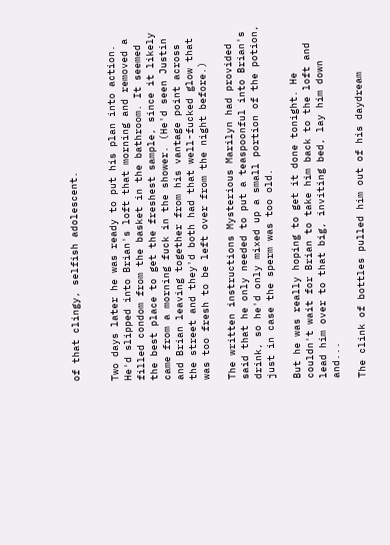of that clingy, selfish adolescent.


Two days later he was ready to put his plan into action. He'd slipped into Brian's loft that morning and removed a filled condom from the basket in the bathroom. It seemed the best place to get the freshest sample, since it likely came from a morning fuck in the shower. (He'd seen Justin and Brian leaving together from his vantage point across the street and they'd both had that well-fucked glow that was too fresh to be left over from the night before.)

The written instructions Mysterious Marilyn had provided said that he only needed to put a teaspoonful into Brian's drink, so he'd only mixed up a small portion of the potion, just in case the sperm was too old.

But he was really hoping to get it done tonight. He couldn't wait for Brian to take him back to the loft and lead him over to that big, inviting bed, lay him down and...

The clink of bottles pulled him out of his daydream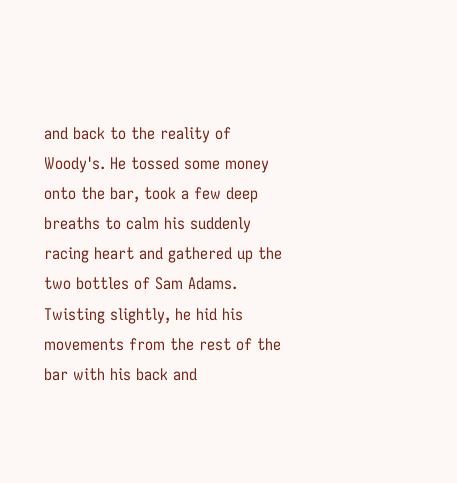and back to the reality of Woody's. He tossed some money onto the bar, took a few deep breaths to calm his suddenly racing heart and gathered up the two bottles of Sam Adams. Twisting slightly, he hid his movements from the rest of the bar with his back and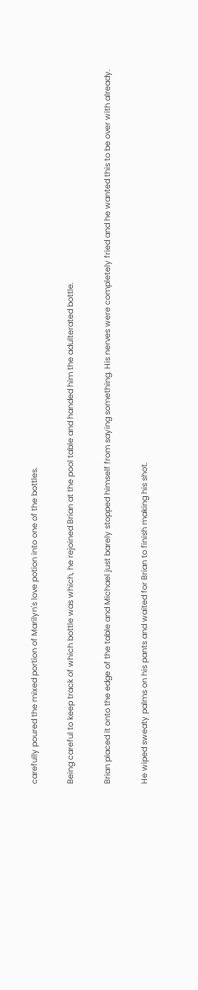carefully poured the mixed portion of Marilyn's love potion into one of the bottles.

Being careful to keep track of which bottle was which, he rejoined Brian at the pool table and handed him the adulterated bottle.

Brian placed it onto the edge of the table and Michael just barely stopped himself from saying something. His nerves were completely fried and he wanted this to be over with already.

He wiped sweaty palms on his pants and waited for Brian to finish making his shot.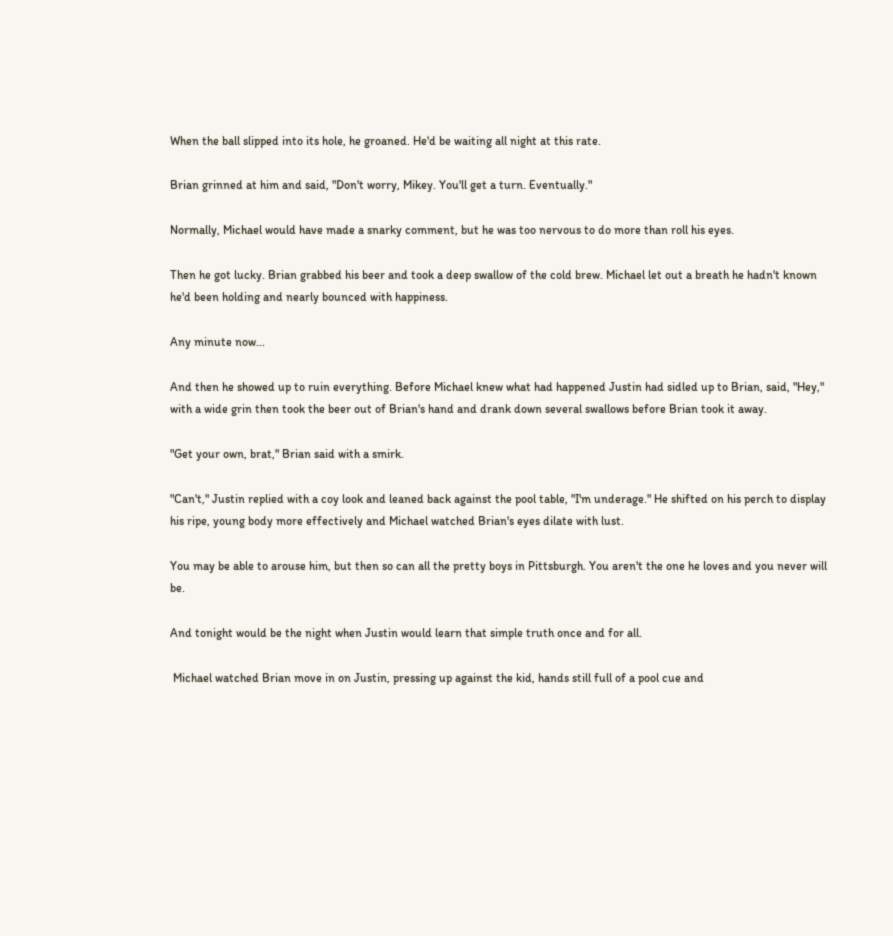When the ball slipped into its hole, he groaned. He'd be waiting all night at this rate.

Brian grinned at him and said, "Don't worry, Mikey. You'll get a turn. Eventually."

Normally, Michael would have made a snarky comment, but he was too nervous to do more than roll his eyes.

Then he got lucky. Brian grabbed his beer and took a deep swallow of the cold brew. Michael let out a breath he hadn't known he'd been holding and nearly bounced with happiness.

Any minute now...

And then he showed up to ruin everything. Before Michael knew what had happened Justin had sidled up to Brian, said, "Hey," with a wide grin then took the beer out of Brian's hand and drank down several swallows before Brian took it away.

"Get your own, brat," Brian said with a smirk.

"Can't," Justin replied with a coy look and leaned back against the pool table, "I'm underage." He shifted on his perch to display his ripe, young body more effectively and Michael watched Brian's eyes dilate with lust.

You may be able to arouse him, but then so can all the pretty boys in Pittsburgh. You aren't the one he loves and you never will be.

And tonight would be the night when Justin would learn that simple truth once and for all.

 Michael watched Brian move in on Justin, pressing up against the kid, hands still full of a pool cue and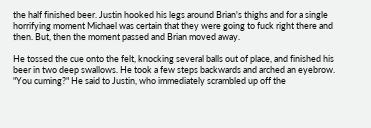the half finished beer. Justin hooked his legs around Brian's thighs and for a single horrifying moment Michael was certain that they were going to fuck right there and then. But, then the moment passed and Brian moved away.

He tossed the cue onto the felt, knocking several balls out of place, and finished his beer in two deep swallows. He took a few steps backwards and arched an eyebrow. "You cuming?" He said to Justin, who immediately scrambled up off the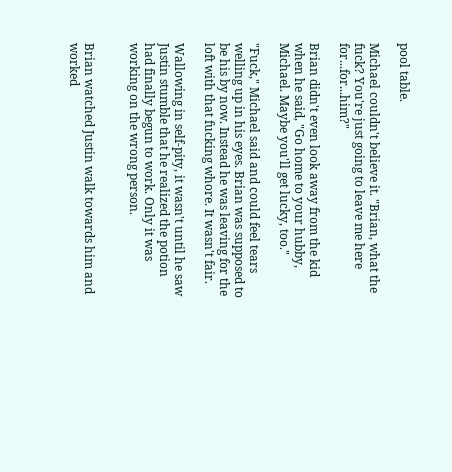pool table.

Michael couldn't believe it. "Brian, what the fuck? You're just going to leave me here for...for...him?"

Brian didn't even look away from the kid when he said, "Go home to your hubby, Michael. Maybe you'll get lucky, too."

"Fuck," Michael said and could feel tears welling up in his eyes. Brian was supposed to be his by now. Instead he was leaving for the loft with that fucking whore. It wasn't fair.

Wallowing in self-pity, it wasn't until he saw Justin stumble that he realized the potion had finally begun to work. Only it was working on the wrong person.


Brian watched Justin walk towards him and worked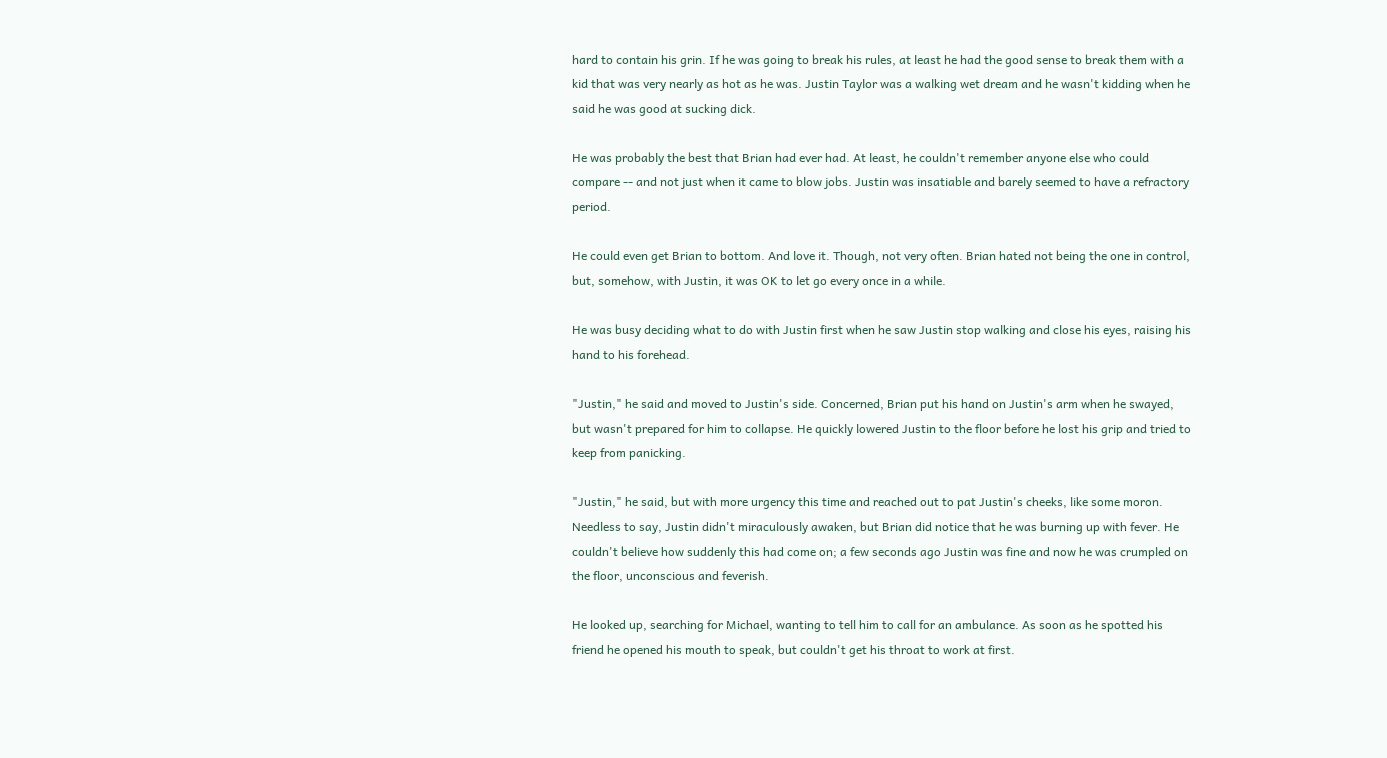hard to contain his grin. If he was going to break his rules, at least he had the good sense to break them with a kid that was very nearly as hot as he was. Justin Taylor was a walking wet dream and he wasn't kidding when he said he was good at sucking dick.

He was probably the best that Brian had ever had. At least, he couldn't remember anyone else who could compare -- and not just when it came to blow jobs. Justin was insatiable and barely seemed to have a refractory period.

He could even get Brian to bottom. And love it. Though, not very often. Brian hated not being the one in control, but, somehow, with Justin, it was OK to let go every once in a while.

He was busy deciding what to do with Justin first when he saw Justin stop walking and close his eyes, raising his hand to his forehead.

"Justin," he said and moved to Justin's side. Concerned, Brian put his hand on Justin's arm when he swayed, but wasn't prepared for him to collapse. He quickly lowered Justin to the floor before he lost his grip and tried to keep from panicking.

"Justin," he said, but with more urgency this time and reached out to pat Justin's cheeks, like some moron. Needless to say, Justin didn't miraculously awaken, but Brian did notice that he was burning up with fever. He couldn't believe how suddenly this had come on; a few seconds ago Justin was fine and now he was crumpled on the floor, unconscious and feverish.

He looked up, searching for Michael, wanting to tell him to call for an ambulance. As soon as he spotted his friend he opened his mouth to speak, but couldn't get his throat to work at first.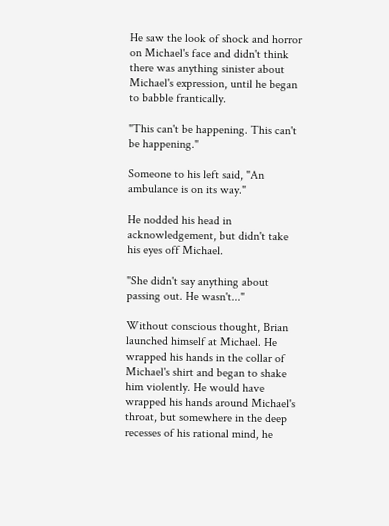He saw the look of shock and horror on Michael's face and didn't think there was anything sinister about Michael's expression, until he began to babble frantically.

"This can't be happening. This can't be happening."

Someone to his left said, "An ambulance is on its way."

He nodded his head in acknowledgement, but didn't take his eyes off Michael.

"She didn't say anything about passing out. He wasn't..."

Without conscious thought, Brian launched himself at Michael. He wrapped his hands in the collar of Michael's shirt and began to shake him violently. He would have wrapped his hands around Michael's throat, but somewhere in the deep recesses of his rational mind, he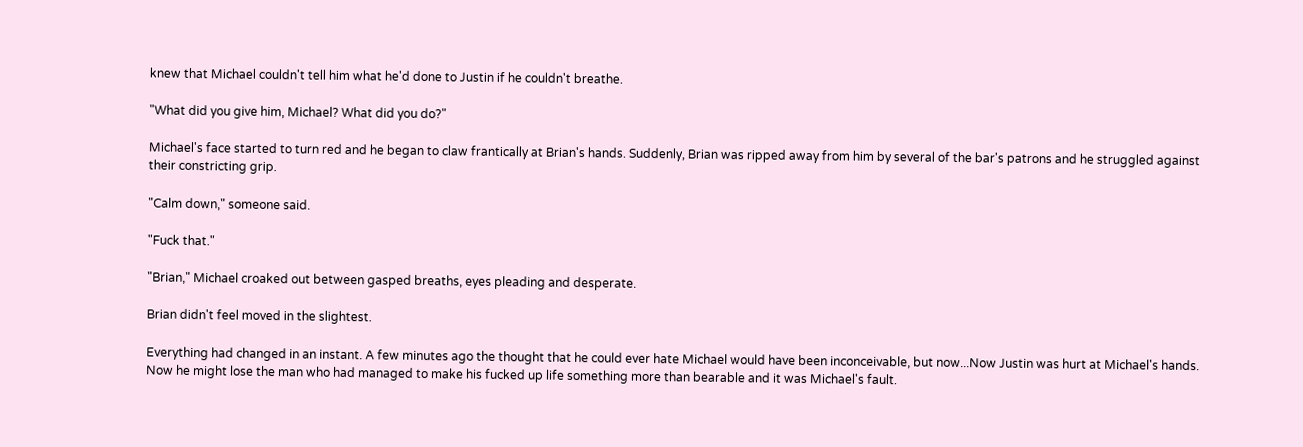knew that Michael couldn't tell him what he'd done to Justin if he couldn't breathe.

"What did you give him, Michael? What did you do?"

Michael's face started to turn red and he began to claw frantically at Brian's hands. Suddenly, Brian was ripped away from him by several of the bar's patrons and he struggled against their constricting grip.

"Calm down," someone said.

"Fuck that."

"Brian," Michael croaked out between gasped breaths, eyes pleading and desperate.

Brian didn't feel moved in the slightest.

Everything had changed in an instant. A few minutes ago the thought that he could ever hate Michael would have been inconceivable, but now...Now Justin was hurt at Michael's hands. Now he might lose the man who had managed to make his fucked up life something more than bearable and it was Michael's fault.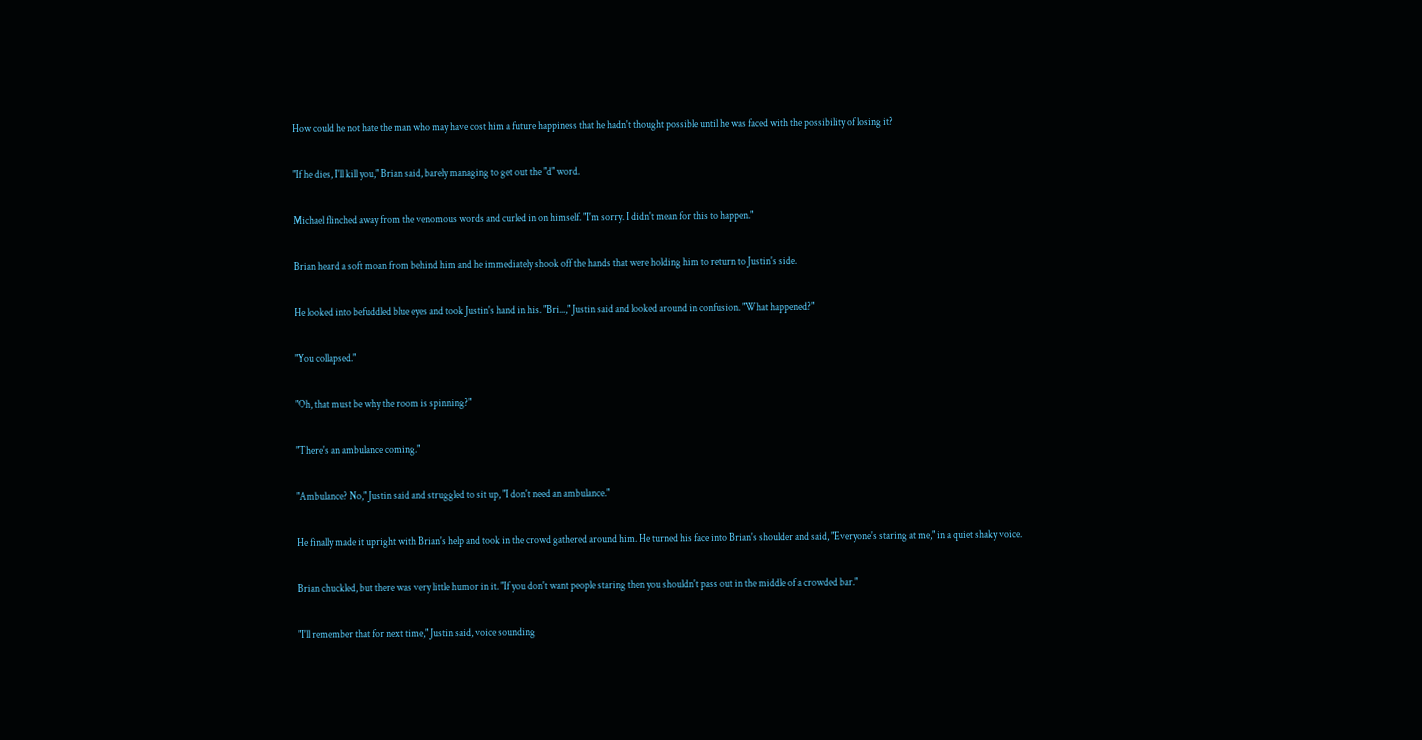How could he not hate the man who may have cost him a future happiness that he hadn't thought possible until he was faced with the possibility of losing it?

"If he dies, I'll kill you," Brian said, barely managing to get out the "d" word.

Michael flinched away from the venomous words and curled in on himself. "I'm sorry. I didn't mean for this to happen."

Brian heard a soft moan from behind him and he immediately shook off the hands that were holding him to return to Justin's side.

He looked into befuddled blue eyes and took Justin's hand in his. "Bri...," Justin said and looked around in confusion. "What happened?"

"You collapsed."

"Oh, that must be why the room is spinning?"

"There's an ambulance coming."

"Ambulance? No," Justin said and struggled to sit up, "I don't need an ambulance."

He finally made it upright with Brian's help and took in the crowd gathered around him. He turned his face into Brian's shoulder and said, "Everyone's staring at me," in a quiet shaky voice.

Brian chuckled, but there was very little humor in it. "If you don't want people staring then you shouldn't pass out in the middle of a crowded bar."

"I'll remember that for next time," Justin said, voice sounding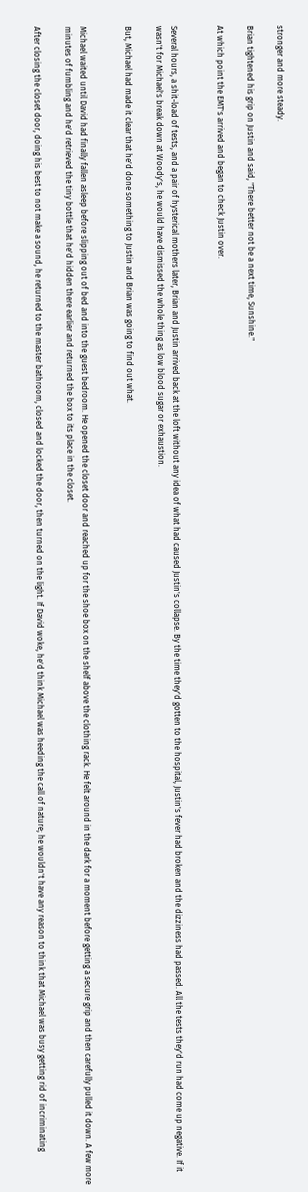stronger and more steady.

Brian tightened his grip on Justin and said, "There better not be a next time, Sunshine."

At which point the EMT's arrived and began to check Justin over.


Several hours, a shit-load of tests, and a pair of hysterical mothers later, Brian and Justin arrived back at the loft without any idea of what had caused Justin's collapse. By the time they'd gotten to the hospital, Justin's fever had broken and the dizziness had passed. All the tests they'd run had come up negative. If it wasn't for Michael's break down at Woody's, he would have dismissed the whole thing as low blood sugar or exhaustion.

But, Michael had made it clear that he'd done something to Justin and Brian was going to find out what.


Michael waited until David had finally fallen asleep before slipping out of bed and into the guest bedroom. He opened the closet door and reached up for the shoe box on the shelf above the clothing rack. He felt around in the dark for a moment before getting a secure grip and then carefully pulled it down. A few more minutes of fumbling and he'd retrieved the tiny bottle that he'd hidden there earlier and returned the box to its place in the closet.

After closing the closet door, doing his best to not make a sound, he returned to the master bathroom, closed and locked the door, then turned on the light. If David woke, he'd think Michael was heeding the call of nature; he wouldn't have any reason to think that Michael was busy getting rid of incriminating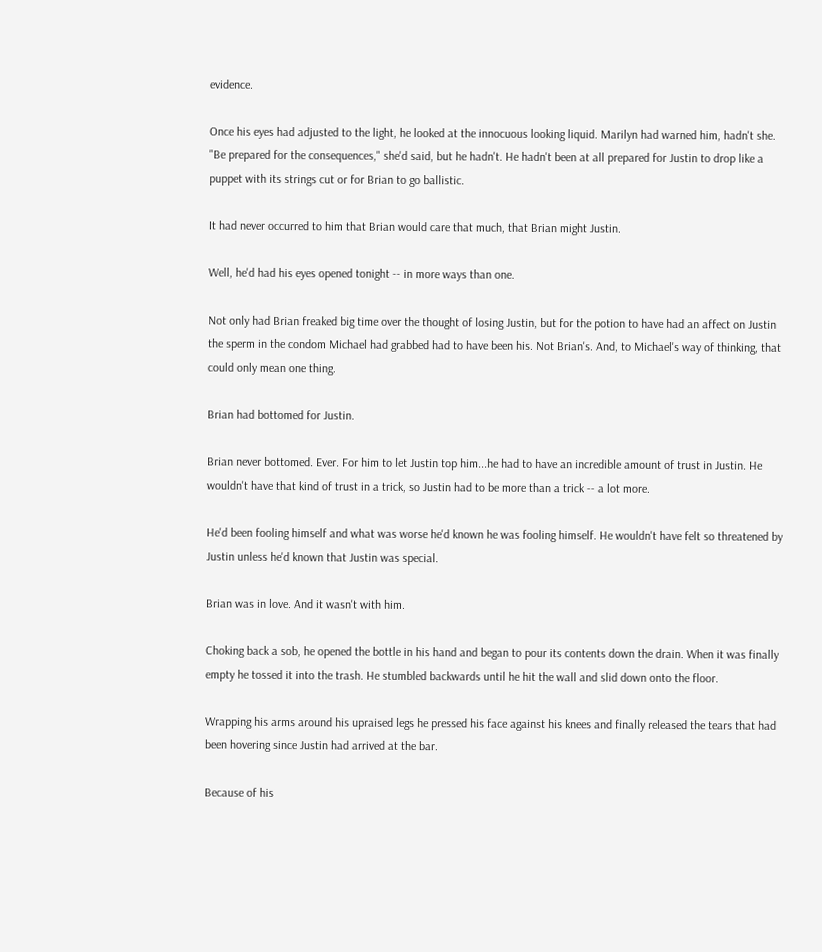evidence.

Once his eyes had adjusted to the light, he looked at the innocuous looking liquid. Marilyn had warned him, hadn't she. "Be prepared for the consequences," she'd said, but he hadn't. He hadn't been at all prepared for Justin to drop like a puppet with its strings cut or for Brian to go ballistic.

It had never occurred to him that Brian would care that much, that Brian might Justin.

Well, he'd had his eyes opened tonight -- in more ways than one.

Not only had Brian freaked big time over the thought of losing Justin, but for the potion to have had an affect on Justin the sperm in the condom Michael had grabbed had to have been his. Not Brian's. And, to Michael's way of thinking, that could only mean one thing.

Brian had bottomed for Justin.

Brian never bottomed. Ever. For him to let Justin top him...he had to have an incredible amount of trust in Justin. He wouldn't have that kind of trust in a trick, so Justin had to be more than a trick -- a lot more.

He'd been fooling himself and what was worse he'd known he was fooling himself. He wouldn't have felt so threatened by Justin unless he'd known that Justin was special.

Brian was in love. And it wasn't with him.

Choking back a sob, he opened the bottle in his hand and began to pour its contents down the drain. When it was finally empty he tossed it into the trash. He stumbled backwards until he hit the wall and slid down onto the floor.

Wrapping his arms around his upraised legs he pressed his face against his knees and finally released the tears that had been hovering since Justin had arrived at the bar.

Because of his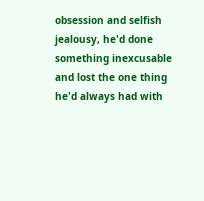obsession and selfish jealousy, he'd done something inexcusable and lost the one thing he'd always had with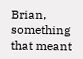Brian, something that meant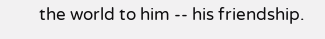the world to him -- his friendship.